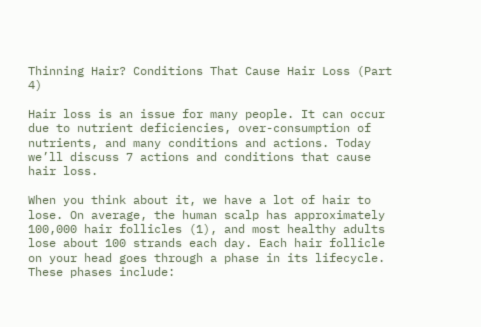Thinning Hair? Conditions That Cause Hair Loss (Part 4)

Hair loss is an issue for many people. It can occur due to nutrient deficiencies, over-consumption of nutrients, and many conditions and actions. Today we’ll discuss 7 actions and conditions that cause hair loss.

When you think about it, we have a lot of hair to lose. On average, the human scalp has approximately 100,000 hair follicles (1), and most healthy adults lose about 100 strands each day. Each hair follicle on your head goes through a phase in its lifecycle. These phases include: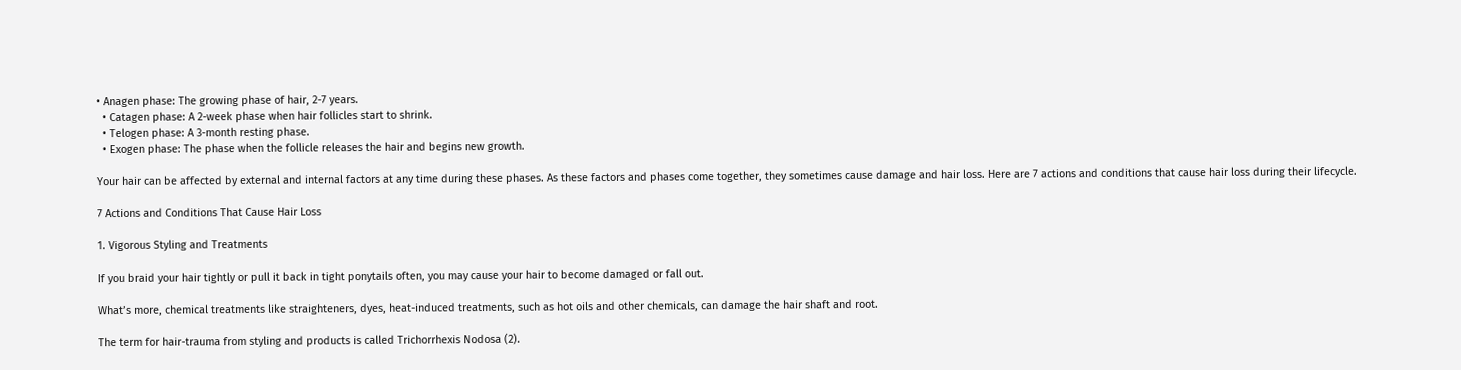• Anagen phase: The growing phase of hair, 2-7 years.
  • Catagen phase: A 2-week phase when hair follicles start to shrink.
  • Telogen phase: A 3-month resting phase.
  • Exogen phase: The phase when the follicle releases the hair and begins new growth.

Your hair can be affected by external and internal factors at any time during these phases. As these factors and phases come together, they sometimes cause damage and hair loss. Here are 7 actions and conditions that cause hair loss during their lifecycle.

7 Actions and Conditions That Cause Hair Loss

1. Vigorous Styling and Treatments

If you braid your hair tightly or pull it back in tight ponytails often, you may cause your hair to become damaged or fall out.

What’s more, chemical treatments like straighteners, dyes, heat-induced treatments, such as hot oils and other chemicals, can damage the hair shaft and root.

The term for hair-trauma from styling and products is called Trichorrhexis Nodosa (2).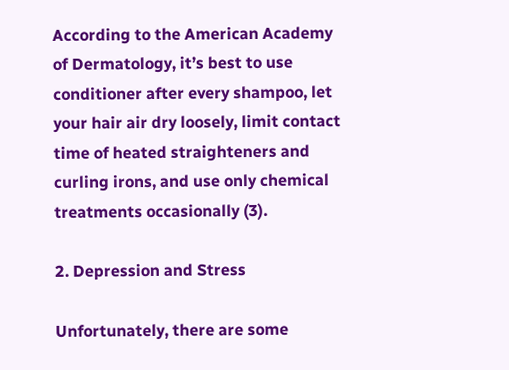According to the American Academy of Dermatology, it’s best to use conditioner after every shampoo, let your hair air dry loosely, limit contact time of heated straighteners and curling irons, and use only chemical treatments occasionally (3).

2. Depression and Stress

Unfortunately, there are some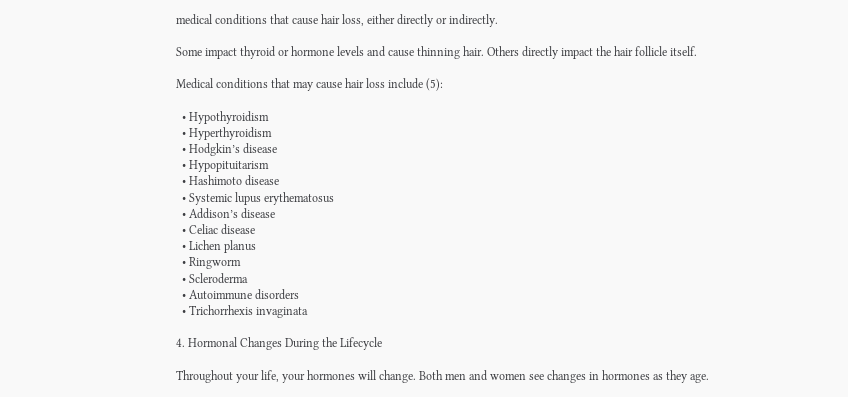medical conditions that cause hair loss, either directly or indirectly.

Some impact thyroid or hormone levels and cause thinning hair. Others directly impact the hair follicle itself.

Medical conditions that may cause hair loss include (5):

  • Hypothyroidism
  • Hyperthyroidism
  • Hodgkin’s disease
  • Hypopituitarism
  • Hashimoto disease
  • Systemic lupus erythematosus
  • Addison’s disease
  • Celiac disease
  • Lichen planus
  • Ringworm
  • Scleroderma
  • Autoimmune disorders
  • Trichorrhexis invaginata

4. Hormonal Changes During the Lifecycle

Throughout your life, your hormones will change. Both men and women see changes in hormones as they age.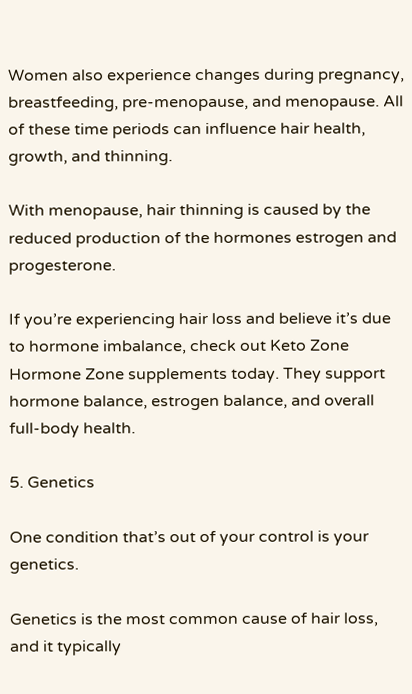Women also experience changes during pregnancy, breastfeeding, pre-menopause, and menopause. All of these time periods can influence hair health, growth, and thinning.

With menopause, hair thinning is caused by the reduced production of the hormones estrogen and progesterone.

If you’re experiencing hair loss and believe it’s due to hormone imbalance, check out Keto Zone Hormone Zone supplements today. They support hormone balance, estrogen balance, and overall full-body health.

5. Genetics

One condition that’s out of your control is your genetics.

Genetics is the most common cause of hair loss, and it typically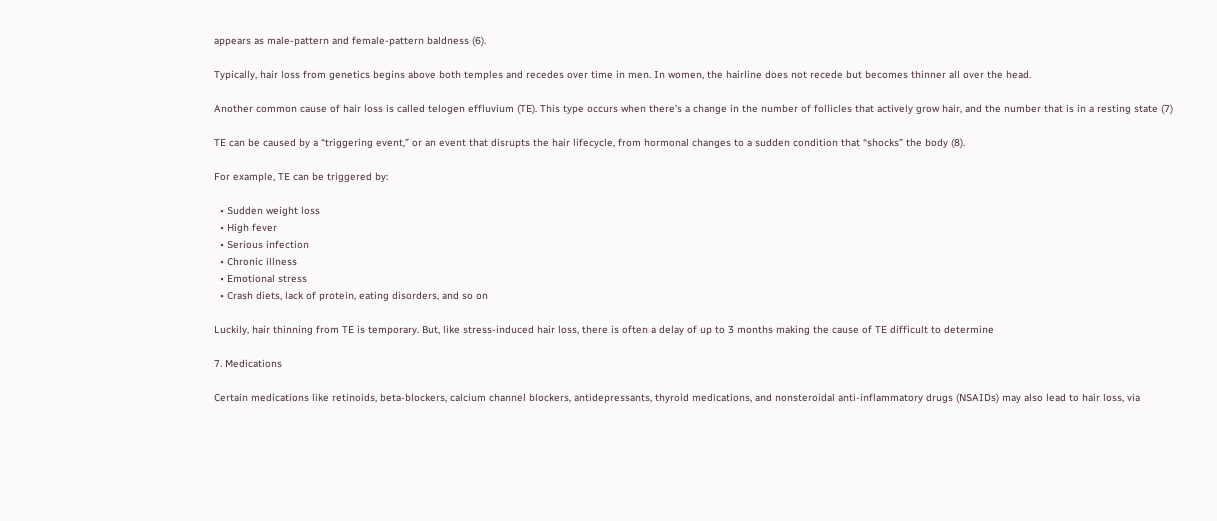appears as male-pattern and female-pattern baldness (6).

Typically, hair loss from genetics begins above both temples and recedes over time in men. In women, the hairline does not recede but becomes thinner all over the head.

Another common cause of hair loss is called telogen effluvium (TE). This type occurs when there’s a change in the number of follicles that actively grow hair, and the number that is in a resting state (7)

TE can be caused by a “triggering event,” or an event that disrupts the hair lifecycle, from hormonal changes to a sudden condition that “shocks” the body (8).

For example, TE can be triggered by:

  • Sudden weight loss
  • High fever
  • Serious infection
  • Chronic illness
  • Emotional stress
  • Crash diets, lack of protein, eating disorders, and so on

Luckily, hair thinning from TE is temporary. But, like stress-induced hair loss, there is often a delay of up to 3 months making the cause of TE difficult to determine

7. Medications

Certain medications like retinoids, beta-blockers, calcium channel blockers, antidepressants, thyroid medications, and nonsteroidal anti-inflammatory drugs (NSAIDs) may also lead to hair loss, via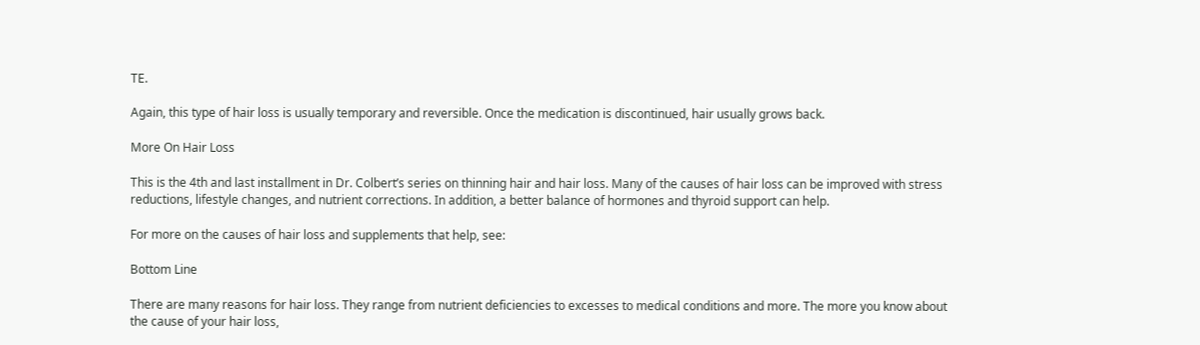TE.

Again, this type of hair loss is usually temporary and reversible. Once the medication is discontinued, hair usually grows back.

More On Hair Loss

This is the 4th and last installment in Dr. Colbert’s series on thinning hair and hair loss. Many of the causes of hair loss can be improved with stress reductions, lifestyle changes, and nutrient corrections. In addition, a better balance of hormones and thyroid support can help.

For more on the causes of hair loss and supplements that help, see:

Bottom Line

There are many reasons for hair loss. They range from nutrient deficiencies to excesses to medical conditions and more. The more you know about the cause of your hair loss,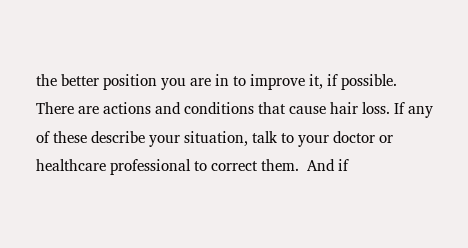the better position you are in to improve it, if possible. There are actions and conditions that cause hair loss. If any of these describe your situation, talk to your doctor or healthcare professional to correct them.  And if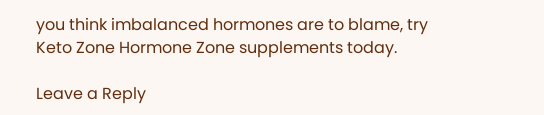you think imbalanced hormones are to blame, try Keto Zone Hormone Zone supplements today.

Leave a Reply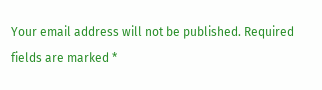Your email address will not be published. Required fields are marked *